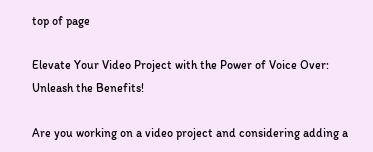top of page

Elevate Your Video Project with the Power of Voice Over: Unleash the Benefits!

Are you working on a video project and considering adding a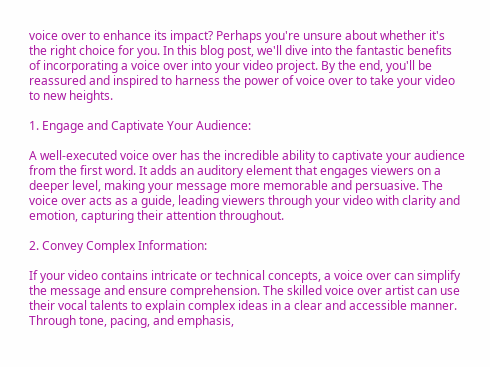voice over to enhance its impact? Perhaps you're unsure about whether it's the right choice for you. In this blog post, we'll dive into the fantastic benefits of incorporating a voice over into your video project. By the end, you'll be reassured and inspired to harness the power of voice over to take your video to new heights.

1. Engage and Captivate Your Audience:

A well-executed voice over has the incredible ability to captivate your audience from the first word. It adds an auditory element that engages viewers on a deeper level, making your message more memorable and persuasive. The voice over acts as a guide, leading viewers through your video with clarity and emotion, capturing their attention throughout.

2. Convey Complex Information:

If your video contains intricate or technical concepts, a voice over can simplify the message and ensure comprehension. The skilled voice over artist can use their vocal talents to explain complex ideas in a clear and accessible manner. Through tone, pacing, and emphasis,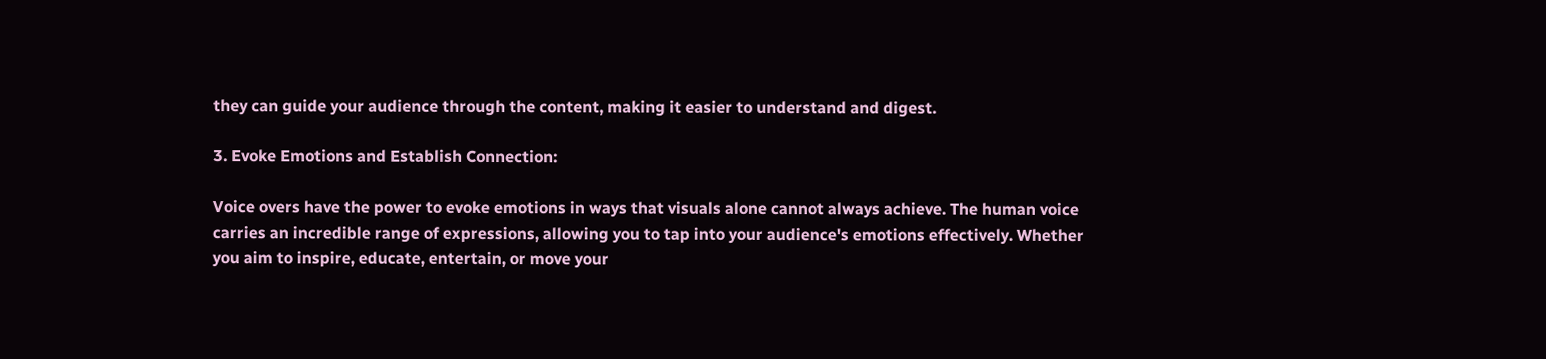they can guide your audience through the content, making it easier to understand and digest.

3. Evoke Emotions and Establish Connection:

Voice overs have the power to evoke emotions in ways that visuals alone cannot always achieve. The human voice carries an incredible range of expressions, allowing you to tap into your audience's emotions effectively. Whether you aim to inspire, educate, entertain, or move your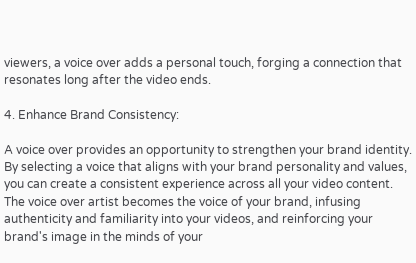viewers, a voice over adds a personal touch, forging a connection that resonates long after the video ends.

4. Enhance Brand Consistency:

A voice over provides an opportunity to strengthen your brand identity. By selecting a voice that aligns with your brand personality and values, you can create a consistent experience across all your video content. The voice over artist becomes the voice of your brand, infusing authenticity and familiarity into your videos, and reinforcing your brand's image in the minds of your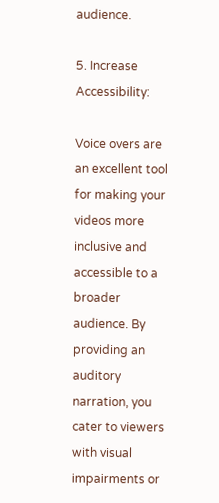audience.

5. Increase Accessibility:

Voice overs are an excellent tool for making your videos more inclusive and accessible to a broader audience. By providing an auditory narration, you cater to viewers with visual impairments or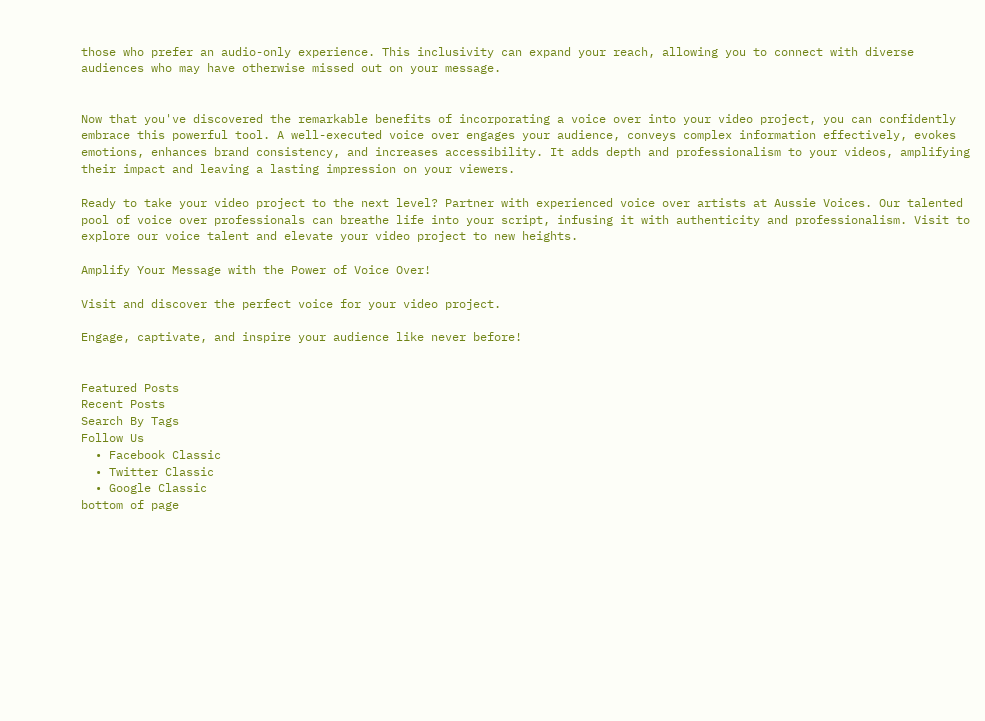those who prefer an audio-only experience. This inclusivity can expand your reach, allowing you to connect with diverse audiences who may have otherwise missed out on your message.


Now that you've discovered the remarkable benefits of incorporating a voice over into your video project, you can confidently embrace this powerful tool. A well-executed voice over engages your audience, conveys complex information effectively, evokes emotions, enhances brand consistency, and increases accessibility. It adds depth and professionalism to your videos, amplifying their impact and leaving a lasting impression on your viewers.

Ready to take your video project to the next level? Partner with experienced voice over artists at Aussie Voices. Our talented pool of voice over professionals can breathe life into your script, infusing it with authenticity and professionalism. Visit to explore our voice talent and elevate your video project to new heights.

Amplify Your Message with the Power of Voice Over!

Visit and discover the perfect voice for your video project.

Engage, captivate, and inspire your audience like never before!


Featured Posts
Recent Posts
Search By Tags
Follow Us
  • Facebook Classic
  • Twitter Classic
  • Google Classic
bottom of page